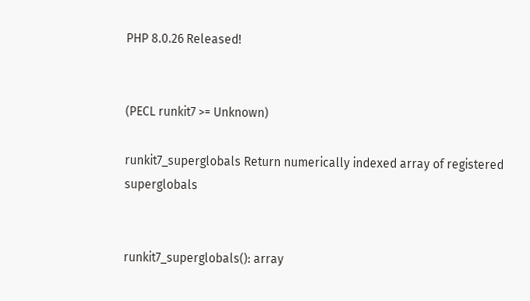PHP 8.0.26 Released!


(PECL runkit7 >= Unknown)

runkit7_superglobals Return numerically indexed array of registered superglobals


runkit7_superglobals(): array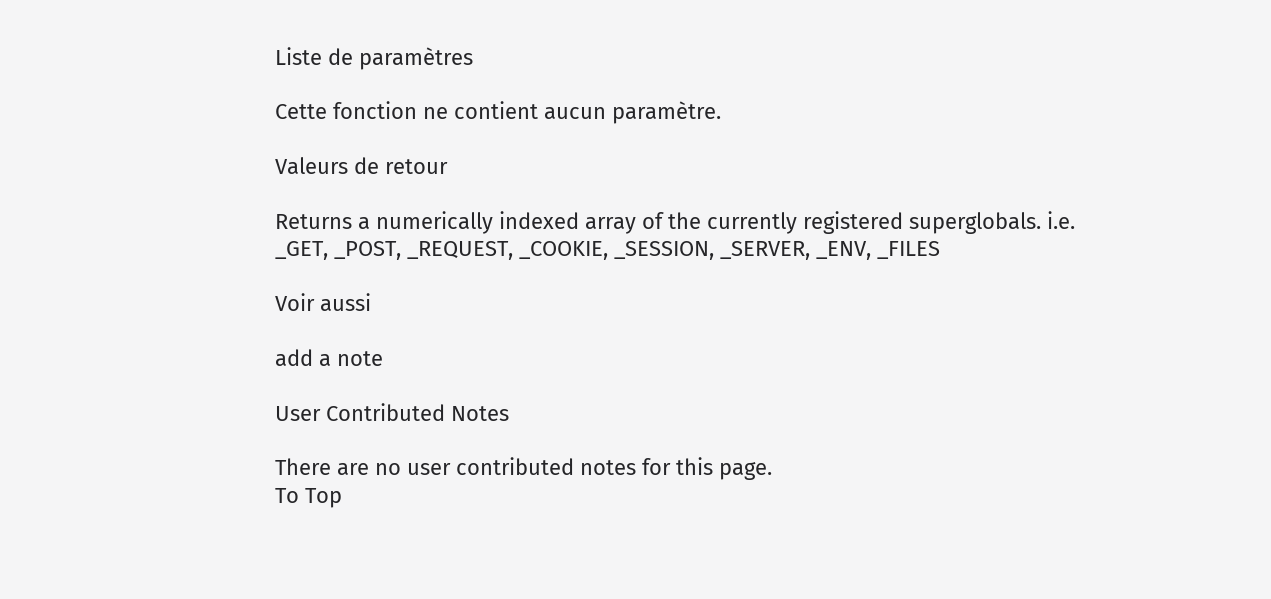Liste de paramètres

Cette fonction ne contient aucun paramètre.

Valeurs de retour

Returns a numerically indexed array of the currently registered superglobals. i.e. _GET, _POST, _REQUEST, _COOKIE, _SESSION, _SERVER, _ENV, _FILES

Voir aussi

add a note

User Contributed Notes

There are no user contributed notes for this page.
To Top